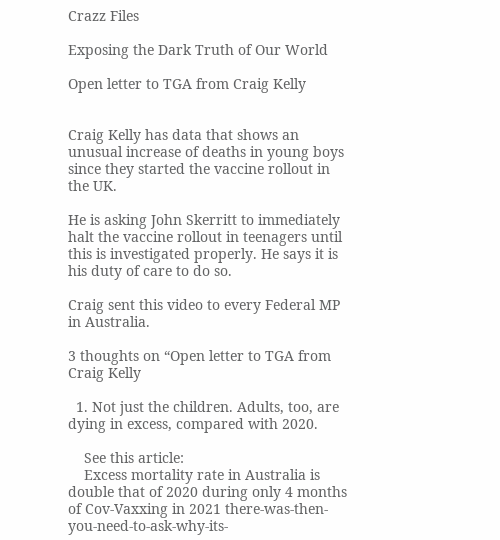Crazz Files

Exposing the Dark Truth of Our World

Open letter to TGA from Craig Kelly


Craig Kelly has data that shows an unusual increase of deaths in young boys since they started the vaccine rollout in the UK.

He is asking John Skerritt to immediately halt the vaccine rollout in teenagers until this is investigated properly. He says it is his duty of care to do so.

Craig sent this video to every Federal MP in Australia.

3 thoughts on “Open letter to TGA from Craig Kelly

  1. Not just the children. Adults, too, are dying in excess, compared with 2020.

    See this article:
    Excess mortality rate in Australia is double that of 2020 during only 4 months of Cov-Vaxxing in 2021 there-was-then-you-need-to-ask-why-its-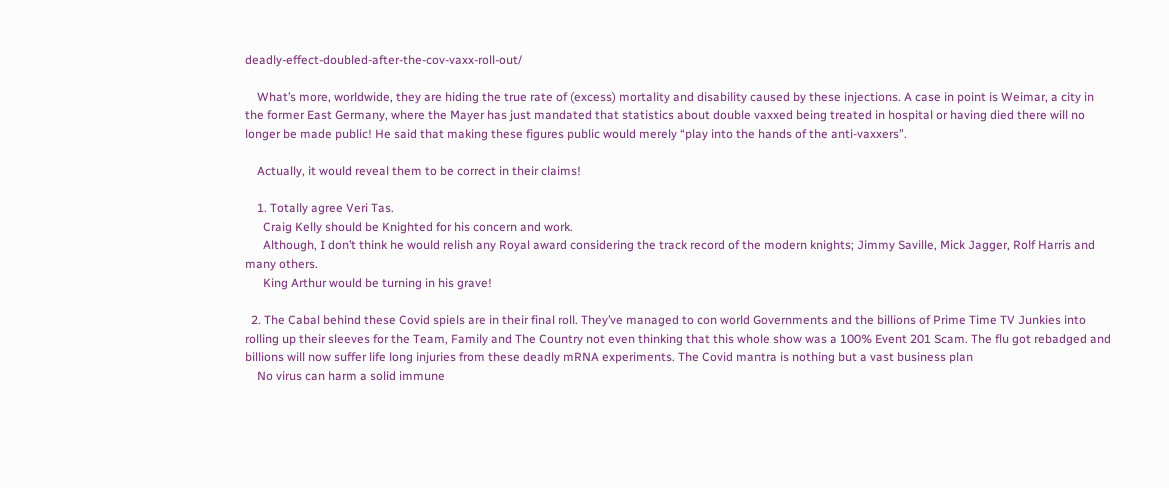deadly-effect-doubled-after-the-cov-vaxx-roll-out/

    What’s more, worldwide, they are hiding the true rate of (excess) mortality and disability caused by these injections. A case in point is Weimar, a city in the former East Germany, where the Mayer has just mandated that statistics about double vaxxed being treated in hospital or having died there will no longer be made public! He said that making these figures public would merely “play into the hands of the anti-vaxxers”.

    Actually, it would reveal them to be correct in their claims!

    1. Totally agree Veri Tas.
      Craig Kelly should be Knighted for his concern and work.
      Although, I don’t think he would relish any Royal award considering the track record of the modern knights; Jimmy Saville, Mick Jagger, Rolf Harris and many others.
      King Arthur would be turning in his grave!

  2. The Cabal behind these Covid spiels are in their final roll. They’ve managed to con world Governments and the billions of Prime Time TV Junkies into rolling up their sleeves for the Team, Family and The Country not even thinking that this whole show was a 100% Event 201 Scam. The flu got rebadged and billions will now suffer life long injuries from these deadly mRNA experiments. The Covid mantra is nothing but a vast business plan
    No virus can harm a solid immune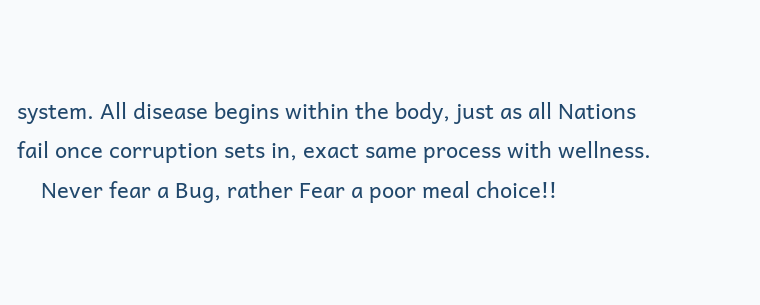system. All disease begins within the body, just as all Nations fail once corruption sets in, exact same process with wellness.
    Never fear a Bug, rather Fear a poor meal choice!!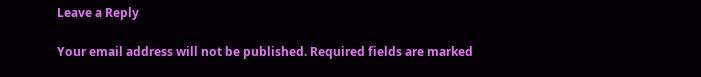Leave a Reply

Your email address will not be published. Required fields are marked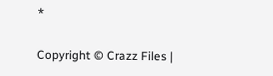*

Copyright © Crazz Files |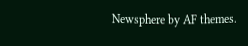Newsphere by AF themes.